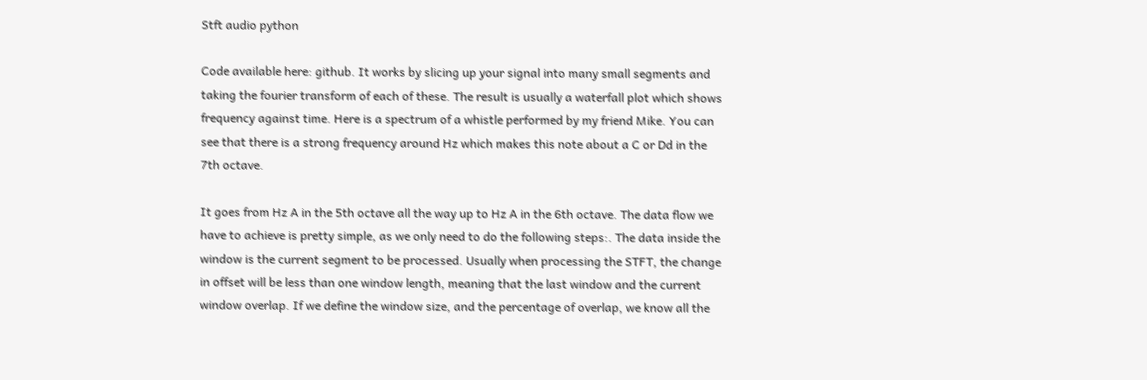Stft audio python

Code available here: github. It works by slicing up your signal into many small segments and taking the fourier transform of each of these. The result is usually a waterfall plot which shows frequency against time. Here is a spectrum of a whistle performed by my friend Mike. You can see that there is a strong frequency around Hz which makes this note about a C or Dd in the 7th octave.

It goes from Hz A in the 5th octave all the way up to Hz A in the 6th octave. The data flow we have to achieve is pretty simple, as we only need to do the following steps:. The data inside the window is the current segment to be processed. Usually when processing the STFT, the change in offset will be less than one window length, meaning that the last window and the current window overlap. If we define the window size, and the percentage of overlap, we know all the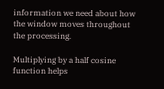information we need about how the window moves throughout the processing.

Multiplying by a half cosine function helps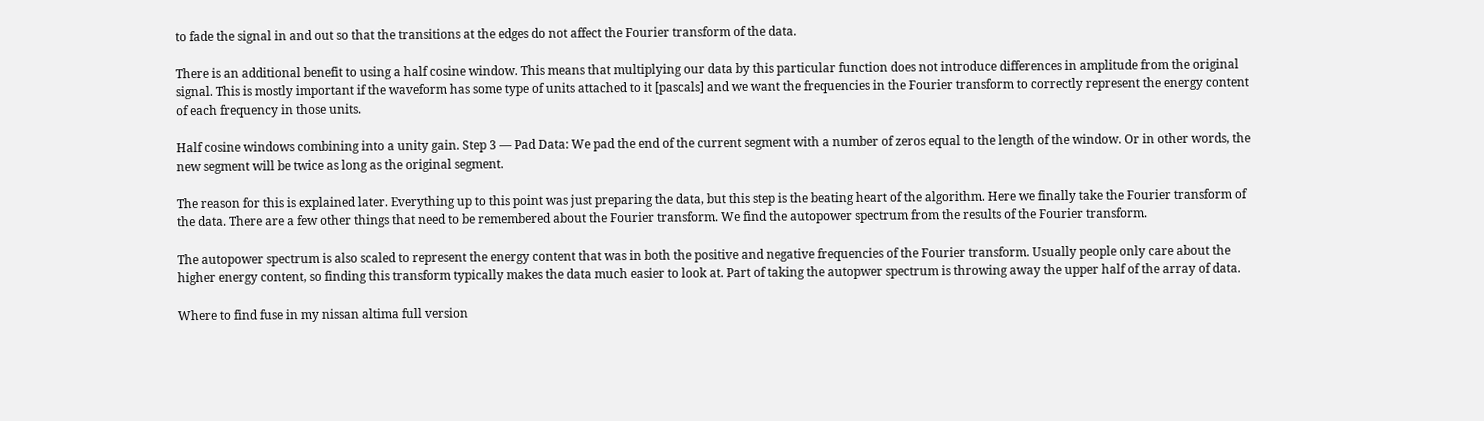to fade the signal in and out so that the transitions at the edges do not affect the Fourier transform of the data.

There is an additional benefit to using a half cosine window. This means that multiplying our data by this particular function does not introduce differences in amplitude from the original signal. This is mostly important if the waveform has some type of units attached to it [pascals] and we want the frequencies in the Fourier transform to correctly represent the energy content of each frequency in those units.

Half cosine windows combining into a unity gain. Step 3 — Pad Data: We pad the end of the current segment with a number of zeros equal to the length of the window. Or in other words, the new segment will be twice as long as the original segment.

The reason for this is explained later. Everything up to this point was just preparing the data, but this step is the beating heart of the algorithm. Here we finally take the Fourier transform of the data. There are a few other things that need to be remembered about the Fourier transform. We find the autopower spectrum from the results of the Fourier transform.

The autopower spectrum is also scaled to represent the energy content that was in both the positive and negative frequencies of the Fourier transform. Usually people only care about the higher energy content, so finding this transform typically makes the data much easier to look at. Part of taking the autopwer spectrum is throwing away the upper half of the array of data.

Where to find fuse in my nissan altima full version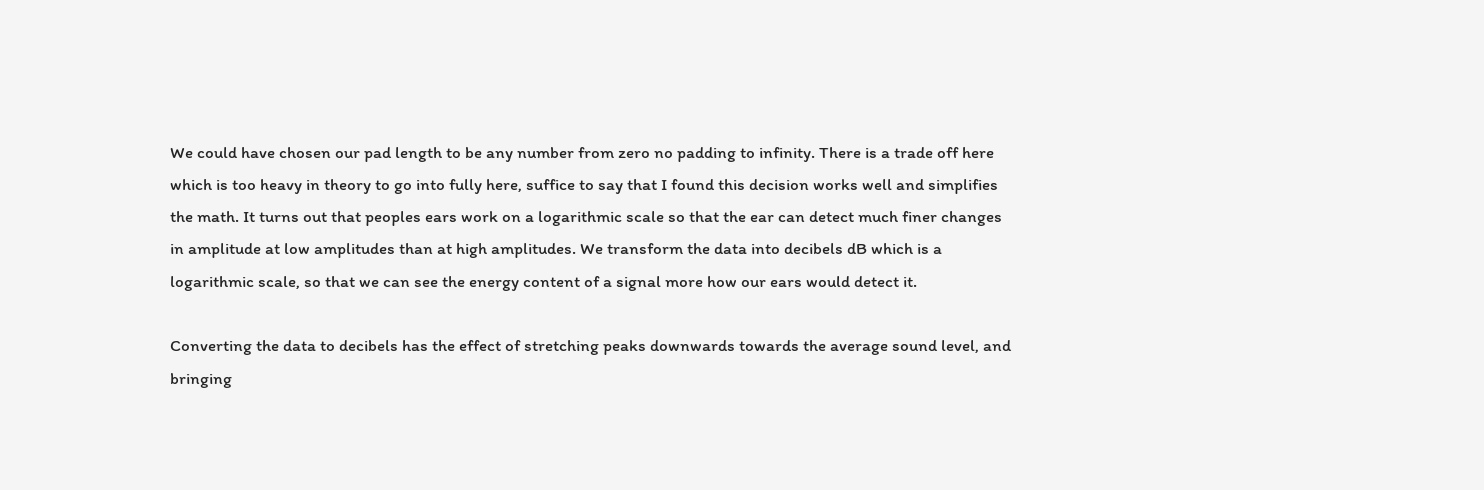We could have chosen our pad length to be any number from zero no padding to infinity. There is a trade off here which is too heavy in theory to go into fully here, suffice to say that I found this decision works well and simplifies the math. It turns out that peoples ears work on a logarithmic scale so that the ear can detect much finer changes in amplitude at low amplitudes than at high amplitudes. We transform the data into decibels dB which is a logarithmic scale, so that we can see the energy content of a signal more how our ears would detect it.

Converting the data to decibels has the effect of stretching peaks downwards towards the average sound level, and bringing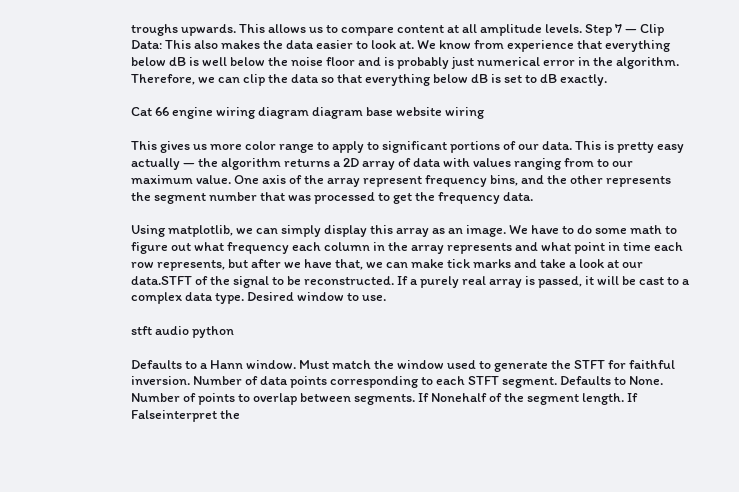troughs upwards. This allows us to compare content at all amplitude levels. Step 7 — Clip Data: This also makes the data easier to look at. We know from experience that everything below dB is well below the noise floor and is probably just numerical error in the algorithm. Therefore, we can clip the data so that everything below dB is set to dB exactly.

Cat 66 engine wiring diagram diagram base website wiring

This gives us more color range to apply to significant portions of our data. This is pretty easy actually — the algorithm returns a 2D array of data with values ranging from to our maximum value. One axis of the array represent frequency bins, and the other represents the segment number that was processed to get the frequency data.

Using matplotlib, we can simply display this array as an image. We have to do some math to figure out what frequency each column in the array represents and what point in time each row represents, but after we have that, we can make tick marks and take a look at our data.STFT of the signal to be reconstructed. If a purely real array is passed, it will be cast to a complex data type. Desired window to use.

stft audio python

Defaults to a Hann window. Must match the window used to generate the STFT for faithful inversion. Number of data points corresponding to each STFT segment. Defaults to None. Number of points to overlap between segments. If Nonehalf of the segment length. If Falseinterpret the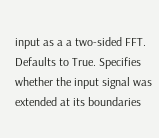input as a a two-sided FFT. Defaults to True. Specifies whether the input signal was extended at its boundaries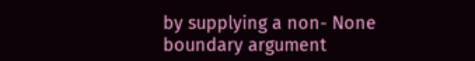by supplying a non- None boundary argument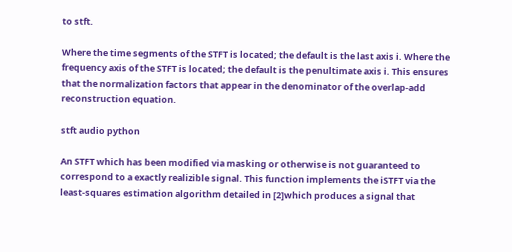to stft.

Where the time segments of the STFT is located; the default is the last axis i. Where the frequency axis of the STFT is located; the default is the penultimate axis i. This ensures that the normalization factors that appear in the denominator of the overlap-add reconstruction equation.

stft audio python

An STFT which has been modified via masking or otherwise is not guaranteed to correspond to a exactly realizible signal. This function implements the iSTFT via the least-squares estimation algorithm detailed in [2]which produces a signal that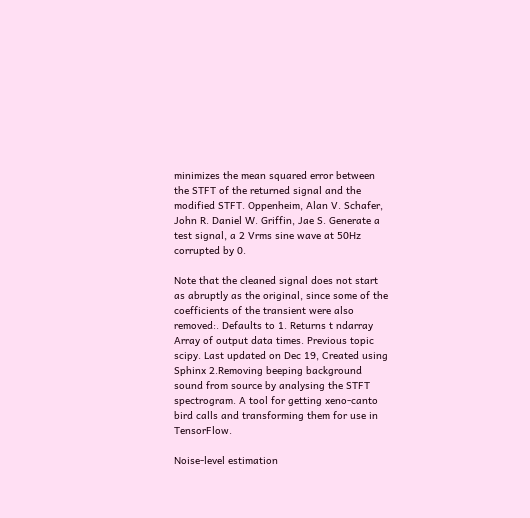minimizes the mean squared error between the STFT of the returned signal and the modified STFT. Oppenheim, Alan V. Schafer, John R. Daniel W. Griffin, Jae S. Generate a test signal, a 2 Vrms sine wave at 50Hz corrupted by 0.

Note that the cleaned signal does not start as abruptly as the original, since some of the coefficients of the transient were also removed:. Defaults to 1. Returns t ndarray Array of output data times. Previous topic scipy. Last updated on Dec 19, Created using Sphinx 2.Removing beeping background sound from source by analysing the STFT spectrogram. A tool for getting xeno-canto bird calls and transforming them for use in TensorFlow.

Noise-level estimation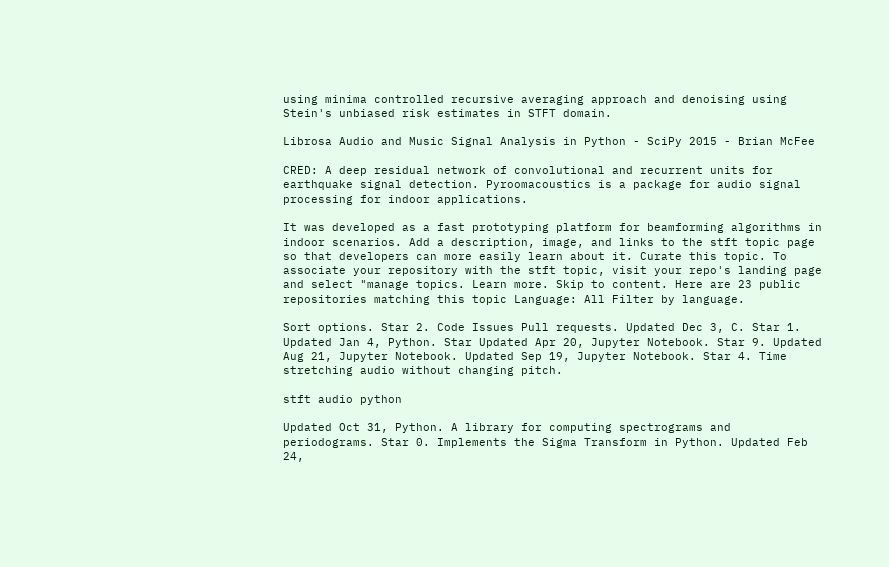using minima controlled recursive averaging approach and denoising using Stein's unbiased risk estimates in STFT domain.

Librosa Audio and Music Signal Analysis in Python - SciPy 2015 - Brian McFee

CRED: A deep residual network of convolutional and recurrent units for earthquake signal detection. Pyroomacoustics is a package for audio signal processing for indoor applications.

It was developed as a fast prototyping platform for beamforming algorithms in indoor scenarios. Add a description, image, and links to the stft topic page so that developers can more easily learn about it. Curate this topic. To associate your repository with the stft topic, visit your repo's landing page and select "manage topics. Learn more. Skip to content. Here are 23 public repositories matching this topic Language: All Filter by language.

Sort options. Star 2. Code Issues Pull requests. Updated Dec 3, C. Star 1. Updated Jan 4, Python. Star Updated Apr 20, Jupyter Notebook. Star 9. Updated Aug 21, Jupyter Notebook. Updated Sep 19, Jupyter Notebook. Star 4. Time stretching audio without changing pitch.

stft audio python

Updated Oct 31, Python. A library for computing spectrograms and periodograms. Star 0. Implements the Sigma Transform in Python. Updated Feb 24,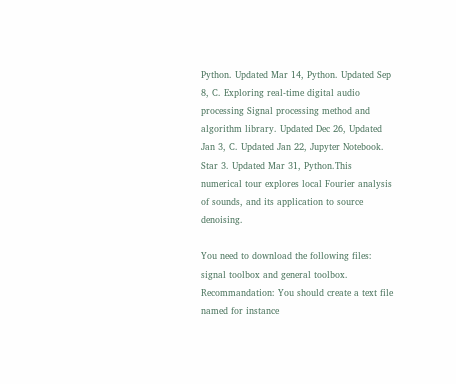Python. Updated Mar 14, Python. Updated Sep 8, C. Exploring real-time digital audio processing Signal processing method and algorithm library. Updated Dec 26, Updated Jan 3, C. Updated Jan 22, Jupyter Notebook. Star 3. Updated Mar 31, Python.This numerical tour explores local Fourier analysis of sounds, and its application to source denoising.

You need to download the following files: signal toolbox and general toolbox. Recommandation: You should create a text file named for instance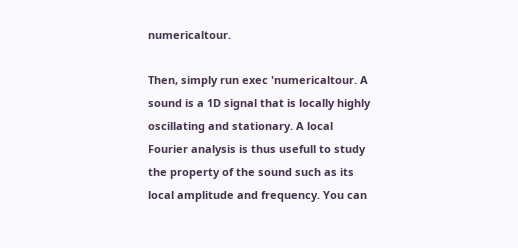numericaltour.

Then, simply run exec 'numericaltour. A sound is a 1D signal that is locally highly oscillating and stationary. A local Fourier analysis is thus usefull to study the property of the sound such as its local amplitude and frequency. You can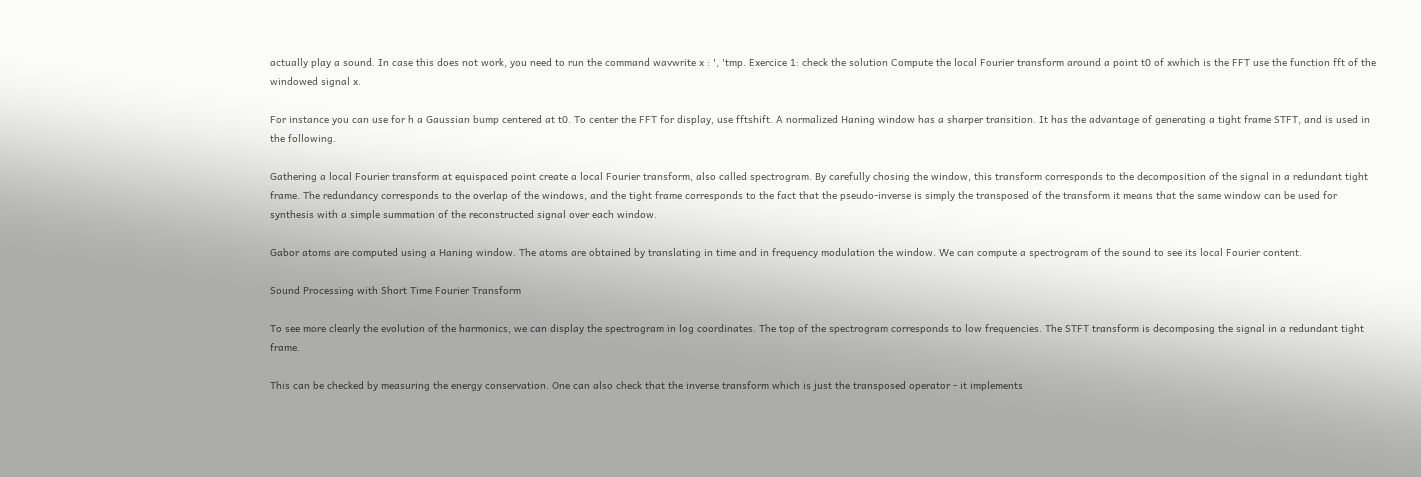actually play a sound. In case this does not work, you need to run the command wavwrite x : ', 'tmp. Exercice 1: check the solution Compute the local Fourier transform around a point t0 of xwhich is the FFT use the function fft of the windowed signal x.

For instance you can use for h a Gaussian bump centered at t0. To center the FFT for display, use fftshift. A normalized Haning window has a sharper transition. It has the advantage of generating a tight frame STFT, and is used in the following.

Gathering a local Fourier transform at equispaced point create a local Fourier transform, also called spectrogram. By carefully chosing the window, this transform corresponds to the decomposition of the signal in a redundant tight frame. The redundancy corresponds to the overlap of the windows, and the tight frame corresponds to the fact that the pseudo-inverse is simply the transposed of the transform it means that the same window can be used for synthesis with a simple summation of the reconstructed signal over each window.

Gabor atoms are computed using a Haning window. The atoms are obtained by translating in time and in frequency modulation the window. We can compute a spectrogram of the sound to see its local Fourier content.

Sound Processing with Short Time Fourier Transform

To see more clearly the evolution of the harmonics, we can display the spectrogram in log coordinates. The top of the spectrogram corresponds to low frequencies. The STFT transform is decomposing the signal in a redundant tight frame.

This can be checked by measuring the energy conservation. One can also check that the inverse transform which is just the transposed operator - it implements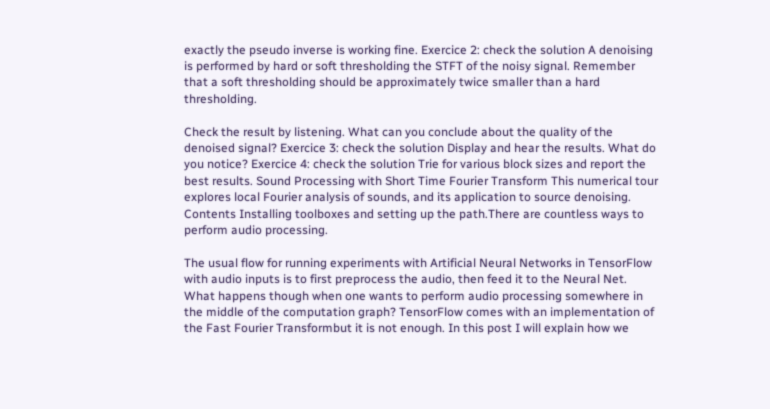exactly the pseudo inverse is working fine. Exercice 2: check the solution A denoising is performed by hard or soft thresholding the STFT of the noisy signal. Remember that a soft thresholding should be approximately twice smaller than a hard thresholding.

Check the result by listening. What can you conclude about the quality of the denoised signal? Exercice 3: check the solution Display and hear the results. What do you notice? Exercice 4: check the solution Trie for various block sizes and report the best results. Sound Processing with Short Time Fourier Transform This numerical tour explores local Fourier analysis of sounds, and its application to source denoising. Contents Installing toolboxes and setting up the path.There are countless ways to perform audio processing.

The usual flow for running experiments with Artificial Neural Networks in TensorFlow with audio inputs is to first preprocess the audio, then feed it to the Neural Net. What happens though when one wants to perform audio processing somewhere in the middle of the computation graph? TensorFlow comes with an implementation of the Fast Fourier Transformbut it is not enough. In this post I will explain how we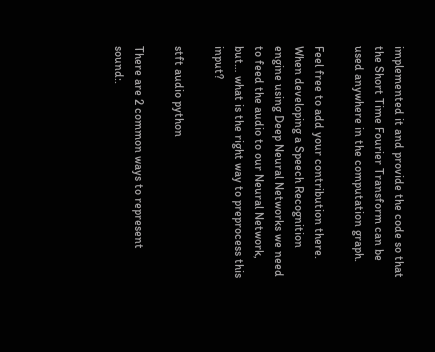implemented it and provide the code so that the Short Time Fourier Transform can be used anywhere in the computation graph.

Feel free to add your contribution there. When developing a Speech Recognition engine using Deep Neural Networks we need to feed the audio to our Neural Network, but… what is the right way to preprocess this input?

stft audio python

There are 2 common ways to represent sound:.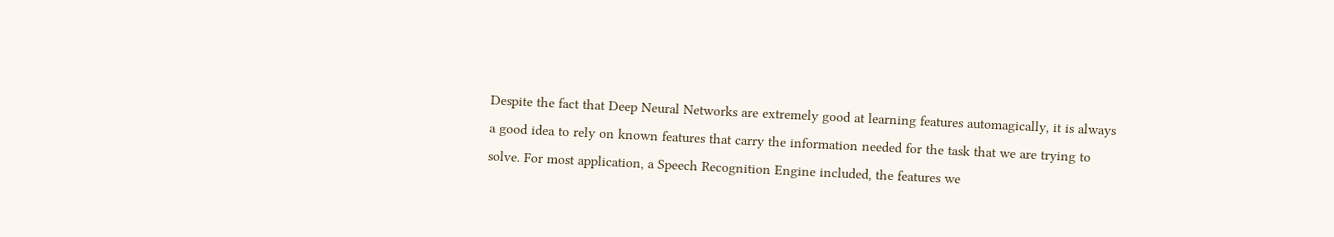Despite the fact that Deep Neural Networks are extremely good at learning features automagically, it is always a good idea to rely on known features that carry the information needed for the task that we are trying to solve. For most application, a Speech Recognition Engine included, the features we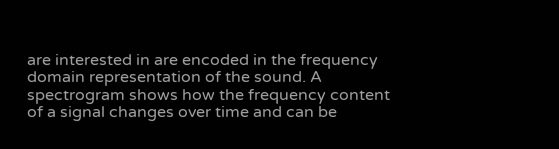are interested in are encoded in the frequency domain representation of the sound. A spectrogram shows how the frequency content of a signal changes over time and can be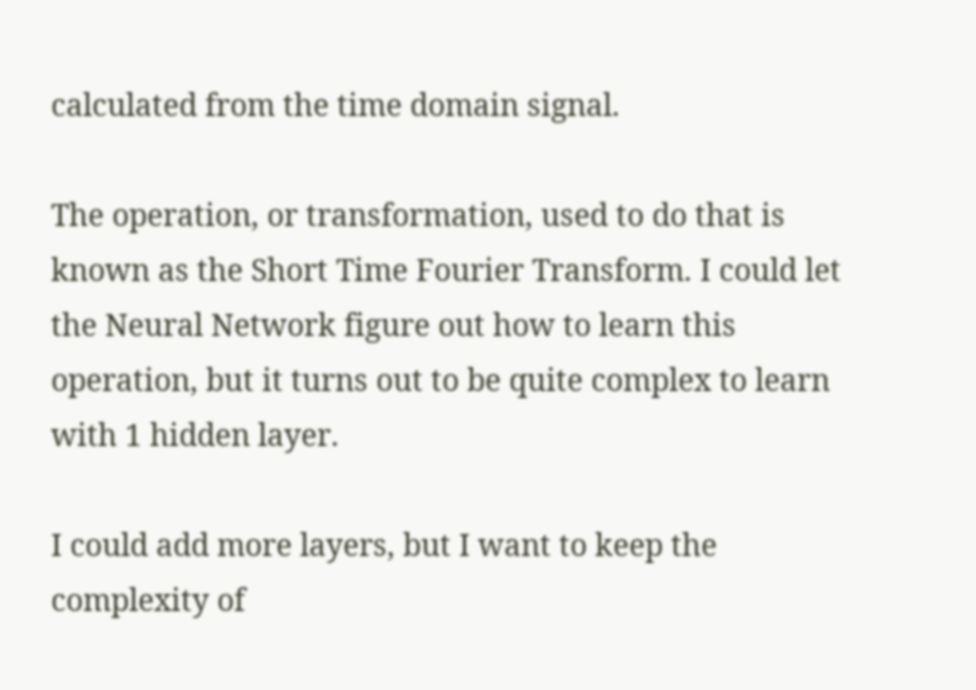calculated from the time domain signal.

The operation, or transformation, used to do that is known as the Short Time Fourier Transform. I could let the Neural Network figure out how to learn this operation, but it turns out to be quite complex to learn with 1 hidden layer.

I could add more layers, but I want to keep the complexity of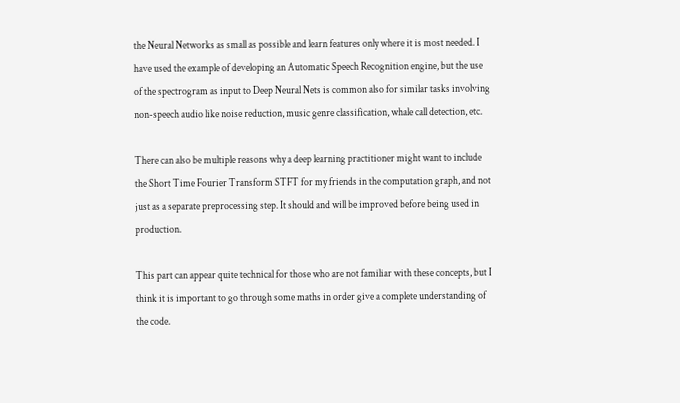the Neural Networks as small as possible and learn features only where it is most needed. I have used the example of developing an Automatic Speech Recognition engine, but the use of the spectrogram as input to Deep Neural Nets is common also for similar tasks involving non-speech audio like noise reduction, music genre classification, whale call detection, etc.

There can also be multiple reasons why a deep learning practitioner might want to include the Short Time Fourier Transform STFT for my friends in the computation graph, and not just as a separate preprocessing step. It should and will be improved before being used in production.

This part can appear quite technical for those who are not familiar with these concepts, but I think it is important to go through some maths in order give a complete understanding of the code.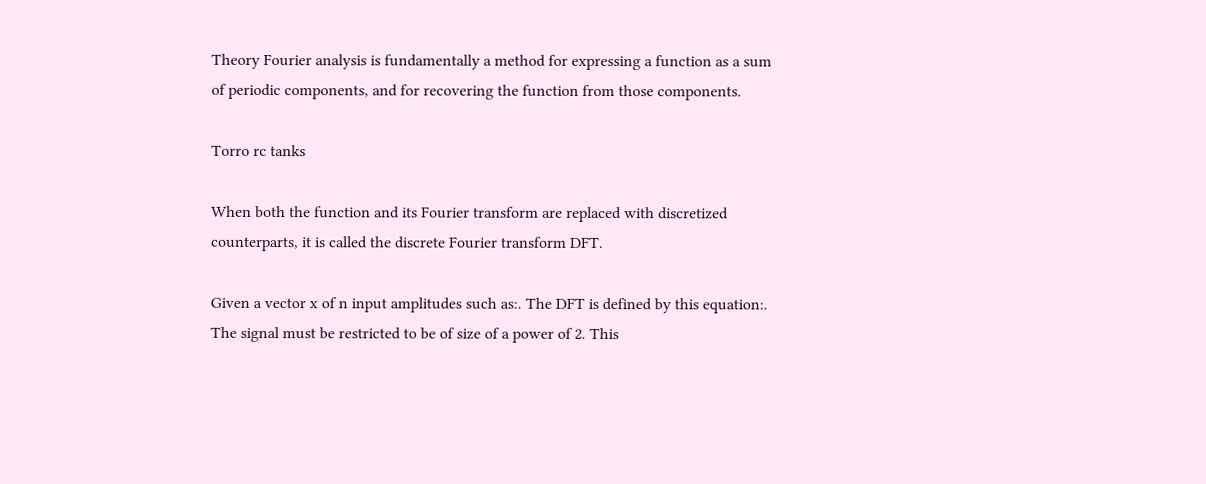Theory Fourier analysis is fundamentally a method for expressing a function as a sum of periodic components, and for recovering the function from those components.

Torro rc tanks

When both the function and its Fourier transform are replaced with discretized counterparts, it is called the discrete Fourier transform DFT.

Given a vector x of n input amplitudes such as:. The DFT is defined by this equation:. The signal must be restricted to be of size of a power of 2. This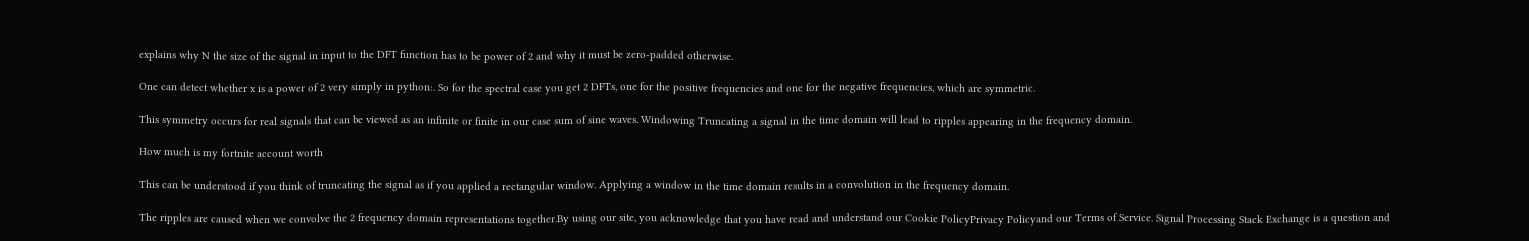explains why N the size of the signal in input to the DFT function has to be power of 2 and why it must be zero-padded otherwise.

One can detect whether x is a power of 2 very simply in python:. So for the spectral case you get 2 DFTs, one for the positive frequencies and one for the negative frequencies, which are symmetric.

This symmetry occurs for real signals that can be viewed as an infinite or finite in our case sum of sine waves. Windowing Truncating a signal in the time domain will lead to ripples appearing in the frequency domain.

How much is my fortnite account worth

This can be understood if you think of truncating the signal as if you applied a rectangular window. Applying a window in the time domain results in a convolution in the frequency domain.

The ripples are caused when we convolve the 2 frequency domain representations together.By using our site, you acknowledge that you have read and understand our Cookie PolicyPrivacy Policyand our Terms of Service. Signal Processing Stack Exchange is a question and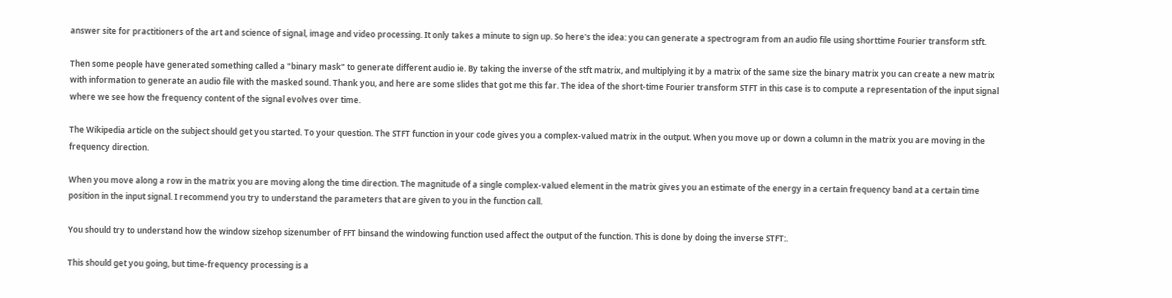answer site for practitioners of the art and science of signal, image and video processing. It only takes a minute to sign up. So here's the idea: you can generate a spectrogram from an audio file using shorttime Fourier transform stft.

Then some people have generated something called a "binary mask" to generate different audio ie. By taking the inverse of the stft matrix, and multiplying it by a matrix of the same size the binary matrix you can create a new matrix with information to generate an audio file with the masked sound. Thank you, and here are some slides that got me this far. The idea of the short-time Fourier transform STFT in this case is to compute a representation of the input signal where we see how the frequency content of the signal evolves over time.

The Wikipedia article on the subject should get you started. To your question. The STFT function in your code gives you a complex-valued matrix in the output. When you move up or down a column in the matrix you are moving in the frequency direction.

When you move along a row in the matrix you are moving along the time direction. The magnitude of a single complex-valued element in the matrix gives you an estimate of the energy in a certain frequency band at a certain time position in the input signal. I recommend you try to understand the parameters that are given to you in the function call.

You should try to understand how the window sizehop sizenumber of FFT binsand the windowing function used affect the output of the function. This is done by doing the inverse STFT:.

This should get you going, but time-frequency processing is a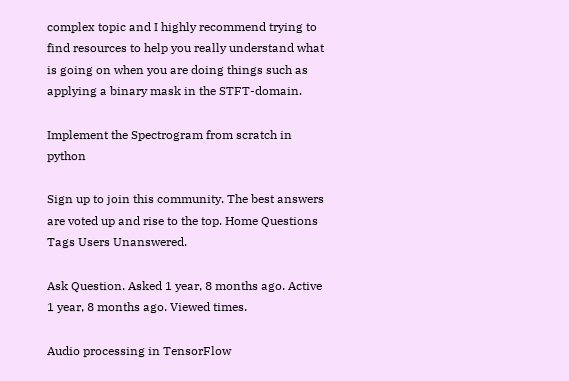complex topic and I highly recommend trying to find resources to help you really understand what is going on when you are doing things such as applying a binary mask in the STFT-domain.

Implement the Spectrogram from scratch in python

Sign up to join this community. The best answers are voted up and rise to the top. Home Questions Tags Users Unanswered.

Ask Question. Asked 1 year, 8 months ago. Active 1 year, 8 months ago. Viewed times.

Audio processing in TensorFlow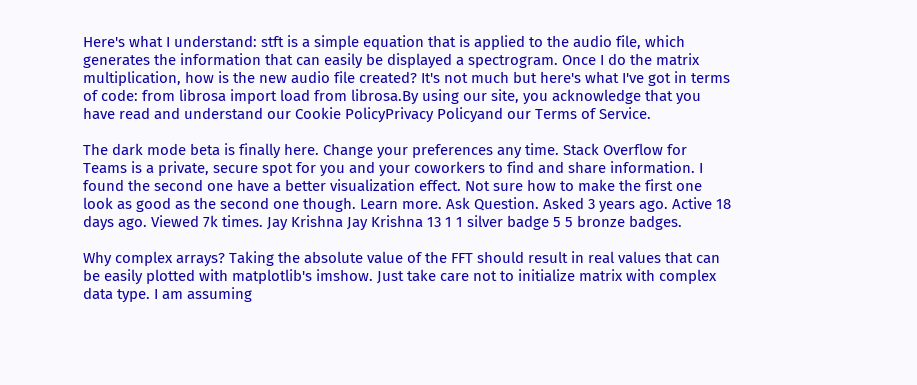Here's what I understand: stft is a simple equation that is applied to the audio file, which generates the information that can easily be displayed a spectrogram. Once I do the matrix multiplication, how is the new audio file created? It's not much but here's what I've got in terms of code: from librosa import load from librosa.By using our site, you acknowledge that you have read and understand our Cookie PolicyPrivacy Policyand our Terms of Service.

The dark mode beta is finally here. Change your preferences any time. Stack Overflow for Teams is a private, secure spot for you and your coworkers to find and share information. I found the second one have a better visualization effect. Not sure how to make the first one look as good as the second one though. Learn more. Ask Question. Asked 3 years ago. Active 18 days ago. Viewed 7k times. Jay Krishna Jay Krishna 13 1 1 silver badge 5 5 bronze badges.

Why complex arrays? Taking the absolute value of the FFT should result in real values that can be easily plotted with matplotlib's imshow. Just take care not to initialize matrix with complex data type. I am assuming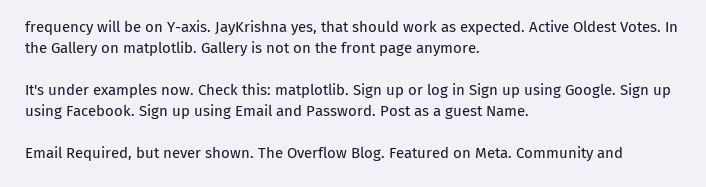frequency will be on Y-axis. JayKrishna yes, that should work as expected. Active Oldest Votes. In the Gallery on matplotlib. Gallery is not on the front page anymore.

It's under examples now. Check this: matplotlib. Sign up or log in Sign up using Google. Sign up using Facebook. Sign up using Email and Password. Post as a guest Name.

Email Required, but never shown. The Overflow Blog. Featured on Meta. Community and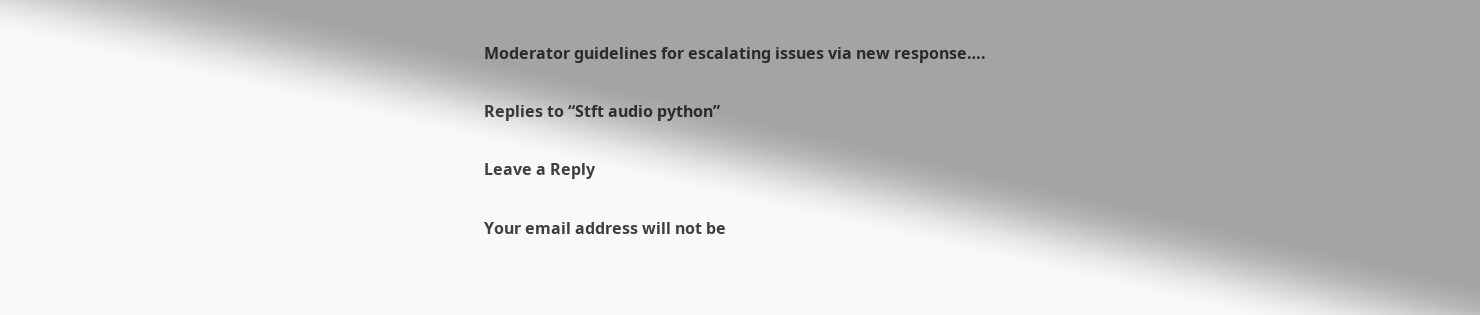Moderator guidelines for escalating issues via new response….

Replies to “Stft audio python”

Leave a Reply

Your email address will not be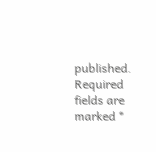published. Required fields are marked *